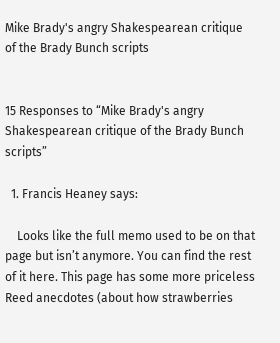Mike Brady's angry Shakespearean critique of the Brady Bunch scripts


15 Responses to “Mike Brady's angry Shakespearean critique of the Brady Bunch scripts”

  1. Francis Heaney says:

    Looks like the full memo used to be on that page but isn’t anymore. You can find the rest of it here. This page has some more priceless Reed anecdotes (about how strawberries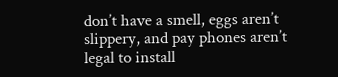don’t have a smell, eggs aren’t slippery, and pay phones aren’t legal to install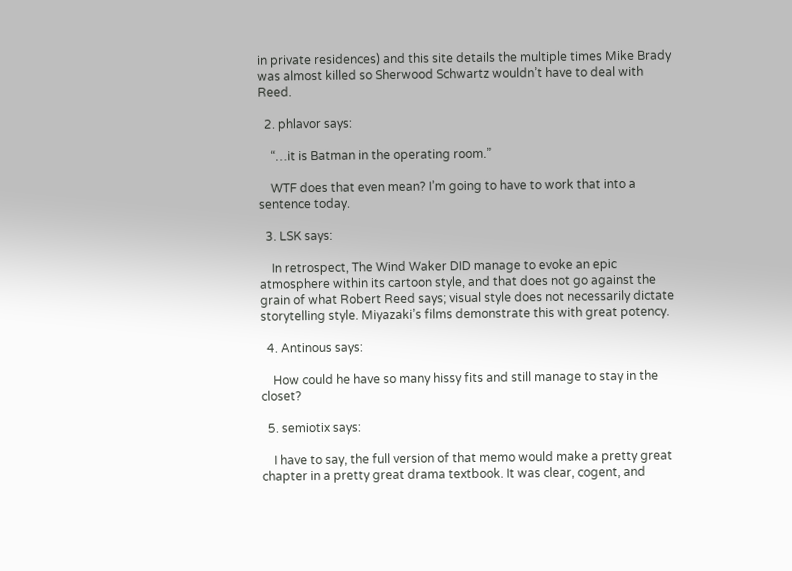in private residences) and this site details the multiple times Mike Brady was almost killed so Sherwood Schwartz wouldn’t have to deal with Reed.

  2. phlavor says:

    “…it is Batman in the operating room.”

    WTF does that even mean? I’m going to have to work that into a sentence today.

  3. LSK says:

    In retrospect, The Wind Waker DID manage to evoke an epic atmosphere within its cartoon style, and that does not go against the grain of what Robert Reed says; visual style does not necessarily dictate storytelling style. Miyazaki’s films demonstrate this with great potency.

  4. Antinous says:

    How could he have so many hissy fits and still manage to stay in the closet?

  5. semiotix says:

    I have to say, the full version of that memo would make a pretty great chapter in a pretty great drama textbook. It was clear, cogent, and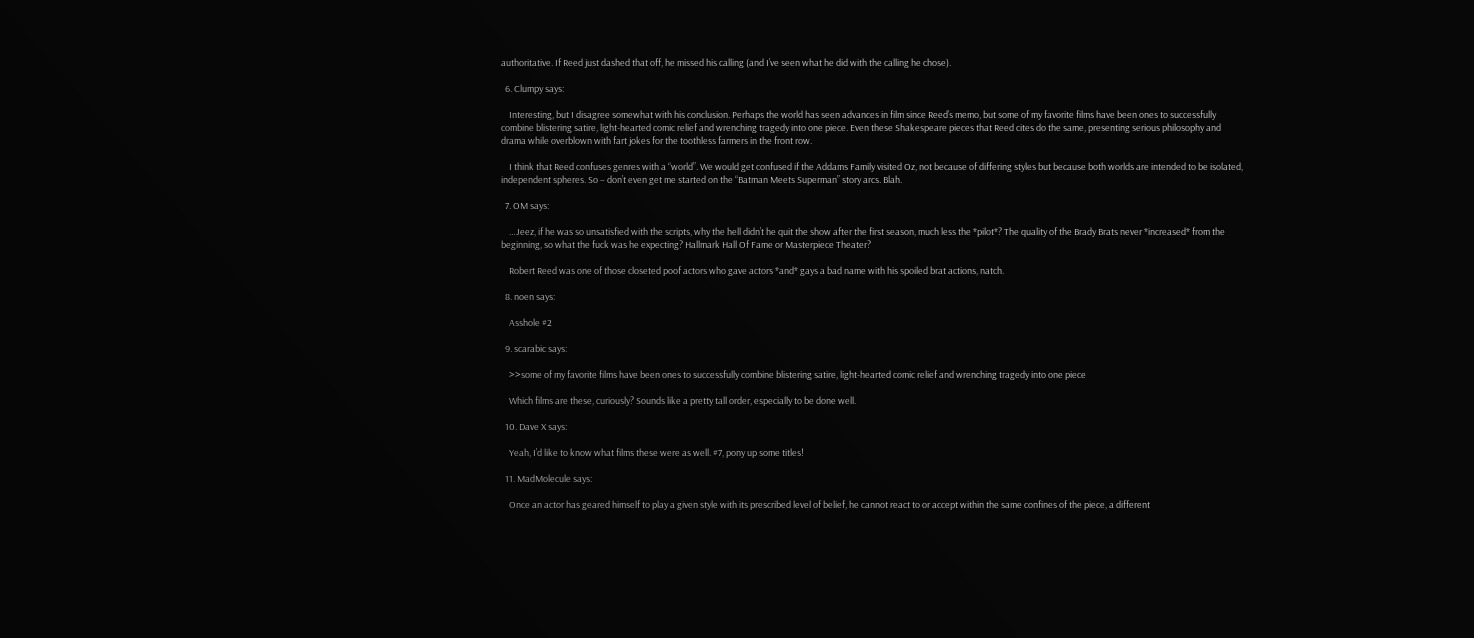authoritative. If Reed just dashed that off, he missed his calling (and I’ve seen what he did with the calling he chose).

  6. Clumpy says:

    Interesting, but I disagree somewhat with his conclusion. Perhaps the world has seen advances in film since Reed’s memo, but some of my favorite films have been ones to successfully combine blistering satire, light-hearted comic relief and wrenching tragedy into one piece. Even these Shakespeare pieces that Reed cites do the same, presenting serious philosophy and drama while overblown with fart jokes for the toothless farmers in the front row.

    I think that Reed confuses genres with a “world”. We would get confused if the Addams Family visited Oz, not because of differing styles but because both worlds are intended to be isolated, independent spheres. So – don’t even get me started on the “Batman Meets Superman” story arcs. Blah.

  7. OM says:

    …Jeez, if he was so unsatisfied with the scripts, why the hell didn’t he quit the show after the first season, much less the *pilot*? The quality of the Brady Brats never *increased* from the beginning, so what the fuck was he expecting? Hallmark Hall Of Fame or Masterpiece Theater?

    Robert Reed was one of those closeted poof actors who gave actors *and* gays a bad name with his spoiled brat actions, natch.

  8. noen says:

    Asshole #2

  9. scarabic says:

    >>some of my favorite films have been ones to successfully combine blistering satire, light-hearted comic relief and wrenching tragedy into one piece

    Which films are these, curiously? Sounds like a pretty tall order, especially to be done well.

  10. Dave X says:

    Yeah, I’d like to know what films these were as well. #7, pony up some titles!

  11. MadMolecule says:

    Once an actor has geared himself to play a given style with its prescribed level of belief, he cannot react to or accept within the same confines of the piece, a different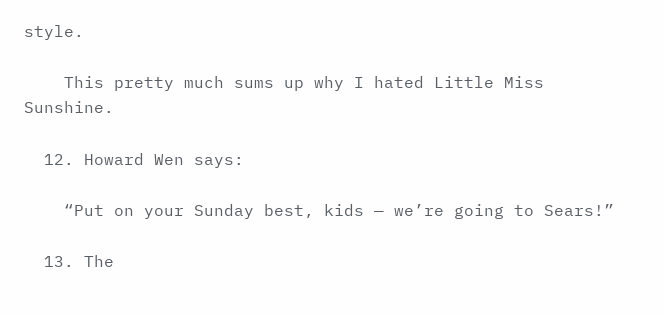style.

    This pretty much sums up why I hated Little Miss Sunshine.

  12. Howard Wen says:

    “Put on your Sunday best, kids — we’re going to Sears!”

  13. The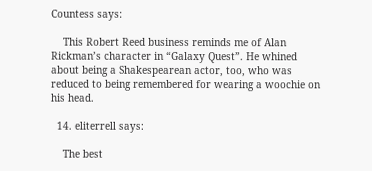Countess says:

    This Robert Reed business reminds me of Alan Rickman’s character in “Galaxy Quest”. He whined about being a Shakespearean actor, too, who was reduced to being remembered for wearing a woochie on his head.

  14. eliterrell says:

    The best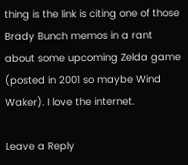thing is the link is citing one of those Brady Bunch memos in a rant about some upcoming Zelda game (posted in 2001 so maybe Wind Waker). I love the internet.

Leave a Reply